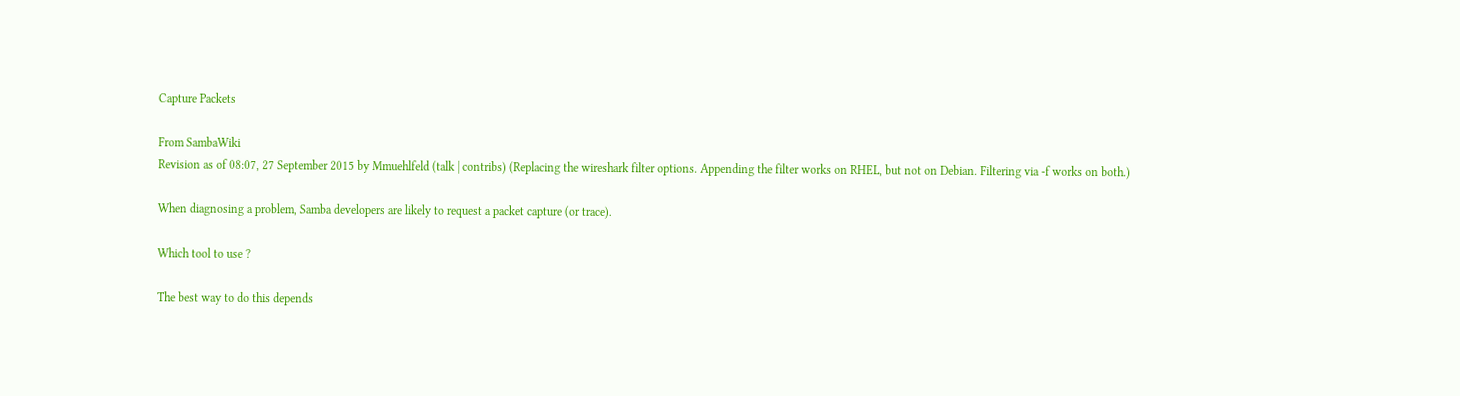Capture Packets

From SambaWiki
Revision as of 08:07, 27 September 2015 by Mmuehlfeld (talk | contribs) (Replacing the wireshark filter options. Appending the filter works on RHEL, but not on Debian. Filtering via -f works on both.)

When diagnosing a problem, Samba developers are likely to request a packet capture (or trace).

Which tool to use ?

The best way to do this depends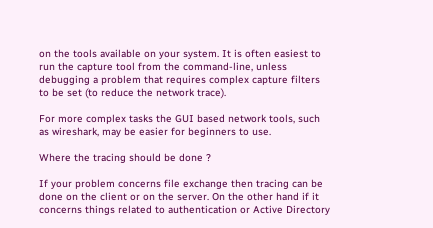on the tools available on your system. It is often easiest to run the capture tool from the command-line, unless debugging a problem that requires complex capture filters to be set (to reduce the network trace).

For more complex tasks the GUI based network tools, such as wireshark, may be easier for beginners to use.

Where the tracing should be done ?

If your problem concerns file exchange then tracing can be done on the client or on the server. On the other hand if it concerns things related to authentication or Active Directory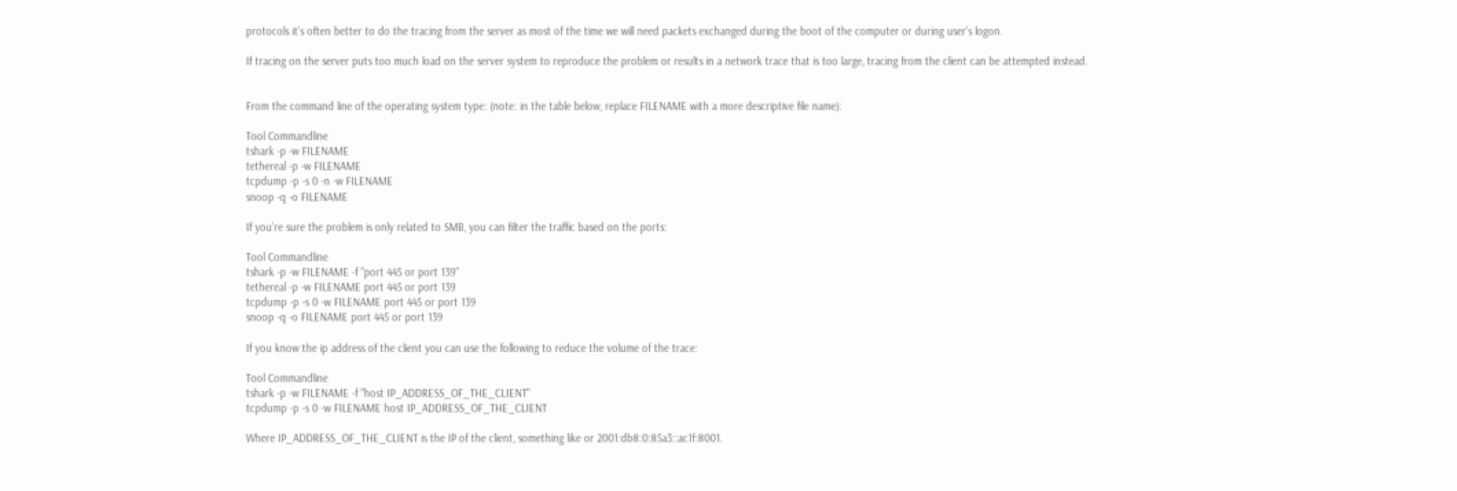protocols it's often better to do the tracing from the server as most of the time we will need packets exchanged during the boot of the computer or during user's logon.

If tracing on the server puts too much load on the server system to reproduce the problem or results in a network trace that is too large, tracing from the client can be attempted instead.


From the command line of the operating system type: (note: in the table below, replace FILENAME with a more descriptive file name):

Tool Commandline
tshark -p -w FILENAME
tethereal -p -w FILENAME
tcpdump -p -s 0 -n -w FILENAME
snoop -q -o FILENAME

If you're sure the problem is only related to SMB, you can filter the traffic based on the ports:

Tool Commandline
tshark -p -w FILENAME -f "port 445 or port 139"
tethereal -p -w FILENAME port 445 or port 139
tcpdump -p -s 0 -w FILENAME port 445 or port 139
snoop -q -o FILENAME port 445 or port 139

If you know the ip address of the client you can use the following to reduce the volume of the trace:

Tool Commandline
tshark -p -w FILENAME -f "host IP_ADDRESS_OF_THE_CLIENT"
tcpdump -p -s 0 -w FILENAME host IP_ADDRESS_OF_THE_CLIENT

Where IP_ADDRESS_OF_THE_CLIENT is the IP of the client, something like or 2001:db8:0:85a3::ac1f:8001.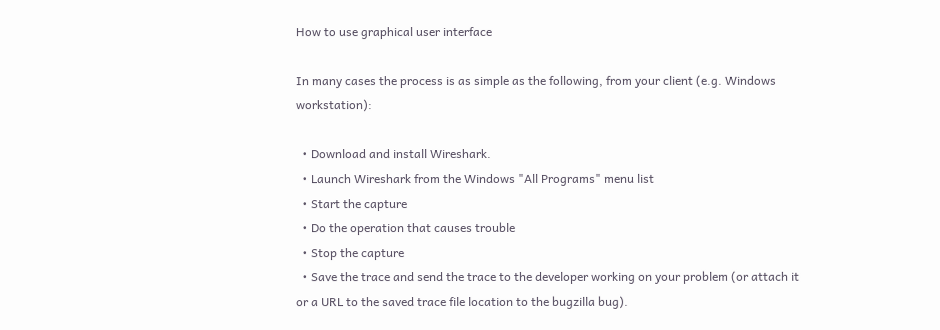How to use graphical user interface

In many cases the process is as simple as the following, from your client (e.g. Windows workstation):

  • Download and install Wireshark.
  • Launch Wireshark from the Windows "All Programs" menu list
  • Start the capture
  • Do the operation that causes trouble
  • Stop the capture
  • Save the trace and send the trace to the developer working on your problem (or attach it or a URL to the saved trace file location to the bugzilla bug).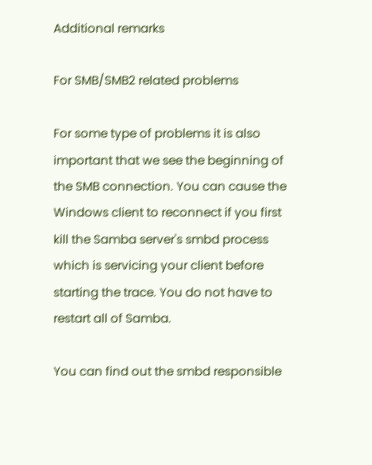Additional remarks

For SMB/SMB2 related problems

For some type of problems it is also important that we see the beginning of the SMB connection. You can cause the Windows client to reconnect if you first kill the Samba server's smbd process which is servicing your client before starting the trace. You do not have to restart all of Samba.

You can find out the smbd responsible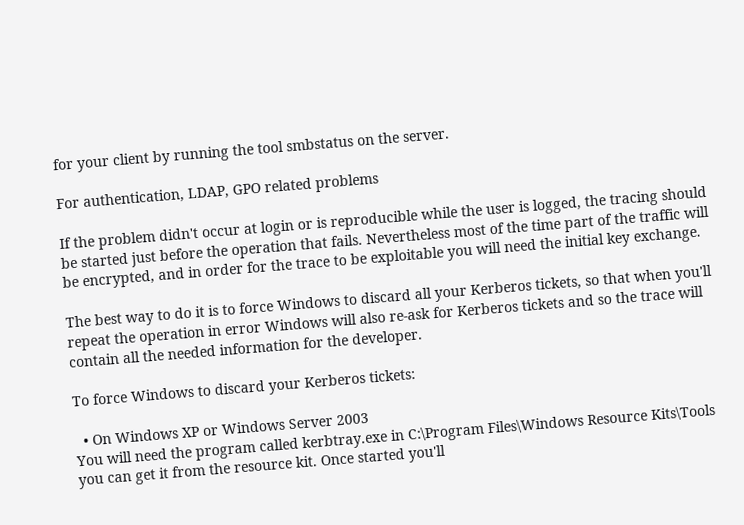for your client by running the tool smbstatus on the server.

For authentication, LDAP, GPO related problems

If the problem didn't occur at login or is reproducible while the user is logged, the tracing should be started just before the operation that fails. Nevertheless most of the time part of the traffic will be encrypted, and in order for the trace to be exploitable you will need the initial key exchange.

The best way to do it is to force Windows to discard all your Kerberos tickets, so that when you'll repeat the operation in error Windows will also re-ask for Kerberos tickets and so the trace will contain all the needed information for the developer.

To force Windows to discard your Kerberos tickets:

  • On Windows XP or Windows Server 2003
You will need the program called kerbtray.exe in C:\Program Files\Windows Resource Kits\Tools you can get it from the resource kit. Once started you'll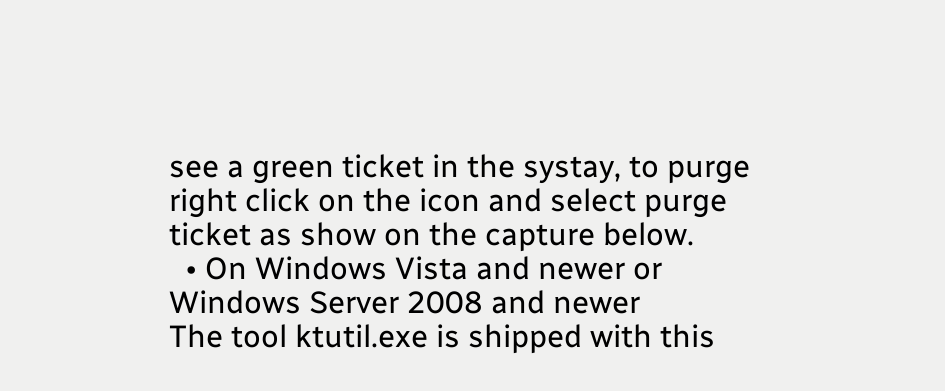see a green ticket in the systay, to purge right click on the icon and select purge ticket as show on the capture below.
  • On Windows Vista and newer or Windows Server 2008 and newer
The tool ktutil.exe is shipped with this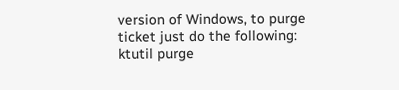version of Windows, to purge ticket just do the following:
ktutil purge